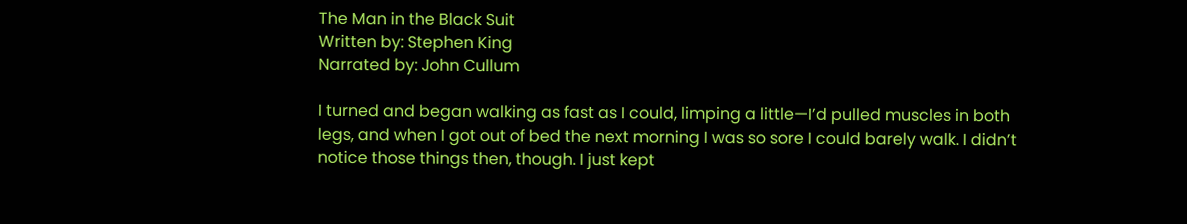The Man in the Black Suit
Written by: Stephen King
Narrated by: John Cullum

I turned and began walking as fast as I could, limping a little—I’d pulled muscles in both legs, and when I got out of bed the next morning I was so sore I could barely walk. I didn’t notice those things then, though. I just kept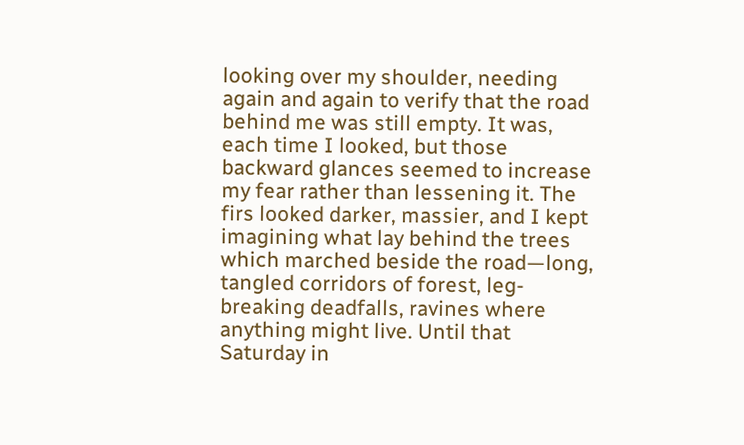looking over my shoulder, needing again and again to verify that the road behind me was still empty. It was, each time I looked, but those backward glances seemed to increase my fear rather than lessening it. The firs looked darker, massier, and I kept imagining what lay behind the trees which marched beside the road—long, tangled corridors of forest, leg-breaking deadfalls, ravines where anything might live. Until that Saturday in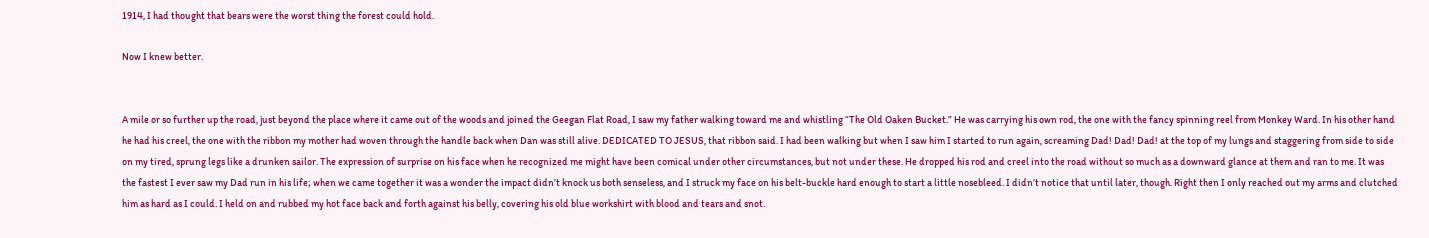1914, I had thought that bears were the worst thing the forest could hold.

Now I knew better.


A mile or so further up the road, just beyond the place where it came out of the woods and joined the Geegan Flat Road, I saw my father walking toward me and whistling “The Old Oaken Bucket.” He was carrying his own rod, the one with the fancy spinning reel from Monkey Ward. In his other hand he had his creel, the one with the ribbon my mother had woven through the handle back when Dan was still alive. DEDICATED TO JESUS, that ribbon said. I had been walking but when I saw him I started to run again, screaming Dad! Dad! Dad! at the top of my lungs and staggering from side to side on my tired, sprung legs like a drunken sailor. The expression of surprise on his face when he recognized me might have been comical under other circumstances, but not under these. He dropped his rod and creel into the road without so much as a downward glance at them and ran to me. It was the fastest I ever saw my Dad run in his life; when we came together it was a wonder the impact didn’t knock us both senseless, and I struck my face on his belt-buckle hard enough to start a little nosebleed. I didn’t notice that until later, though. Right then I only reached out my arms and clutched him as hard as I could. I held on and rubbed my hot face back and forth against his belly, covering his old blue workshirt with blood and tears and snot.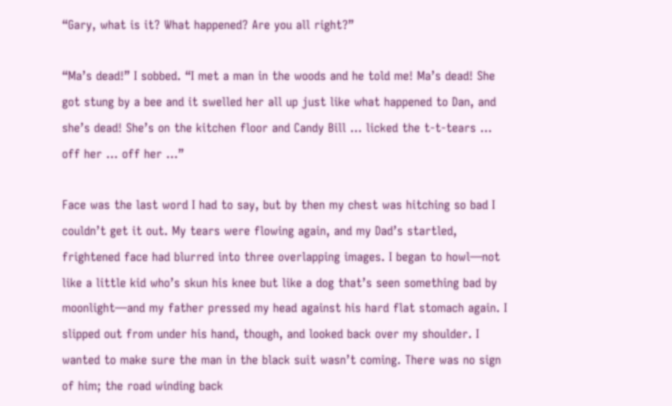“Gary, what is it? What happened? Are you all right?”

“Ma’s dead!” I sobbed. “I met a man in the woods and he told me! Ma’s dead! She got stung by a bee and it swelled her all up just like what happened to Dan, and she’s dead! She’s on the kitchen floor and Candy Bill … licked the t-t-tears … off her … off her …”

Face was the last word I had to say, but by then my chest was hitching so bad I couldn’t get it out. My tears were flowing again, and my Dad’s startled, frightened face had blurred into three overlapping images. I began to howl—not like a little kid who’s skun his knee but like a dog that’s seen something bad by moonlight—and my father pressed my head against his hard flat stomach again. I slipped out from under his hand, though, and looked back over my shoulder. I wanted to make sure the man in the black suit wasn’t coming. There was no sign of him; the road winding back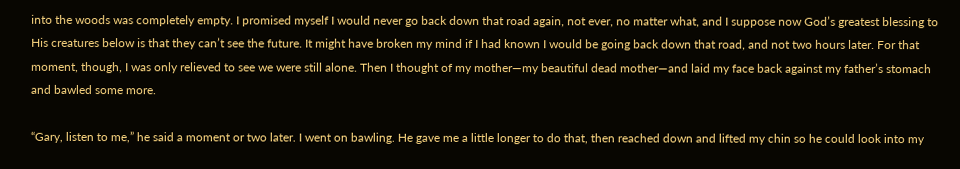into the woods was completely empty. I promised myself I would never go back down that road again, not ever, no matter what, and I suppose now God’s greatest blessing to His creatures below is that they can’t see the future. It might have broken my mind if I had known I would be going back down that road, and not two hours later. For that moment, though, I was only relieved to see we were still alone. Then I thought of my mother—my beautiful dead mother—and laid my face back against my father’s stomach and bawled some more.

“Gary, listen to me,” he said a moment or two later. I went on bawling. He gave me a little longer to do that, then reached down and lifted my chin so he could look into my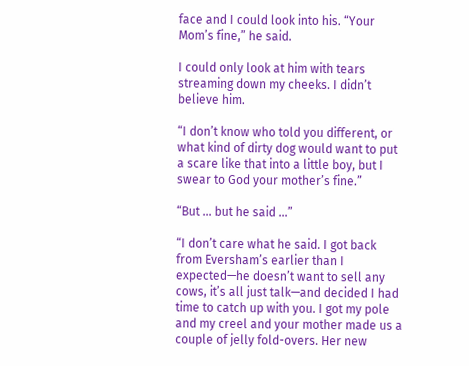face and I could look into his. “Your Mom’s fine,” he said.

I could only look at him with tears streaming down my cheeks. I didn’t believe him.

“I don’t know who told you different, or what kind of dirty dog would want to put a scare like that into a little boy, but I swear to God your mother’s fine.”

“But … but he said …”

“I don’t care what he said. I got back from Eversham’s earlier than I expected—he doesn’t want to sell any cows, it’s all just talk—and decided I had time to catch up with you. I got my pole and my creel and your mother made us a couple of jelly fold-overs. Her new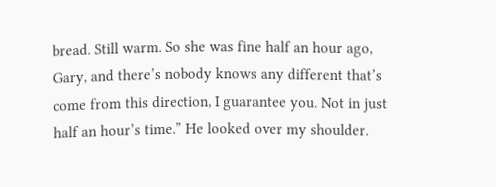bread. Still warm. So she was fine half an hour ago, Gary, and there’s nobody knows any different that’s come from this direction, I guarantee you. Not in just half an hour’s time.” He looked over my shoulder.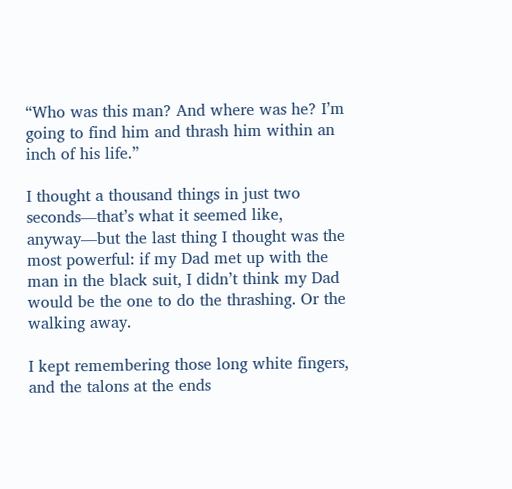“Who was this man? And where was he? I’m going to find him and thrash him within an inch of his life.”

I thought a thousand things in just two seconds—that’s what it seemed like, anyway—but the last thing I thought was the most powerful: if my Dad met up with the man in the black suit, I didn’t think my Dad would be the one to do the thrashing. Or the walking away.

I kept remembering those long white fingers, and the talons at the ends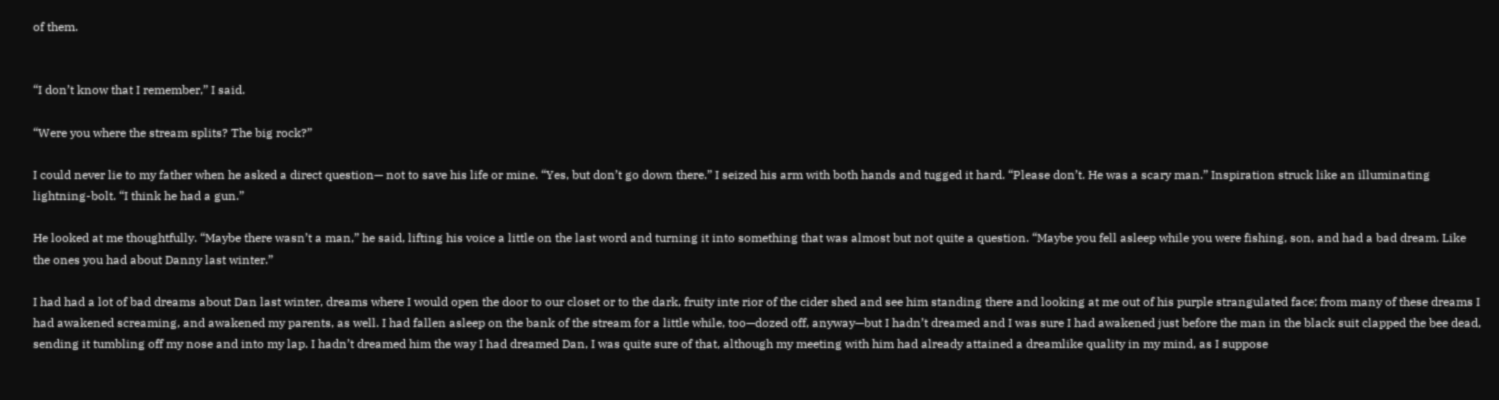of them.


“I don’t know that I remember,” I said.

“Were you where the stream splits? The big rock?”

I could never lie to my father when he asked a direct question— not to save his life or mine. “Yes, but don’t go down there.” I seized his arm with both hands and tugged it hard. “Please don’t. He was a scary man.” Inspiration struck like an illuminating lightning-bolt. “I think he had a gun.”

He looked at me thoughtfully. “Maybe there wasn’t a man,” he said, lifting his voice a little on the last word and turning it into something that was almost but not quite a question. “Maybe you fell asleep while you were fishing, son, and had a bad dream. Like the ones you had about Danny last winter.”

I had had a lot of bad dreams about Dan last winter, dreams where I would open the door to our closet or to the dark, fruity inte rior of the cider shed and see him standing there and looking at me out of his purple strangulated face; from many of these dreams I had awakened screaming, and awakened my parents, as well. I had fallen asleep on the bank of the stream for a little while, too—dozed off, anyway—but I hadn’t dreamed and I was sure I had awakened just before the man in the black suit clapped the bee dead, sending it tumbling off my nose and into my lap. I hadn’t dreamed him the way I had dreamed Dan, I was quite sure of that, although my meeting with him had already attained a dreamlike quality in my mind, as I suppose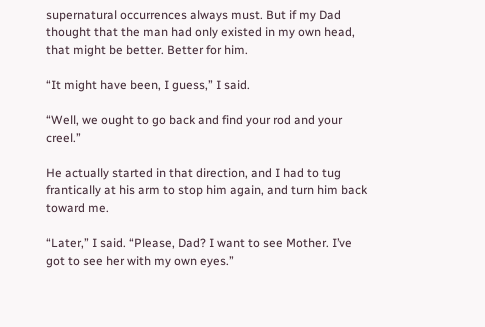supernatural occurrences always must. But if my Dad thought that the man had only existed in my own head, that might be better. Better for him.

“It might have been, I guess,” I said.

“Well, we ought to go back and find your rod and your creel.”

He actually started in that direction, and I had to tug frantically at his arm to stop him again, and turn him back toward me.

“Later,” I said. “Please, Dad? I want to see Mother. I’ve got to see her with my own eyes.”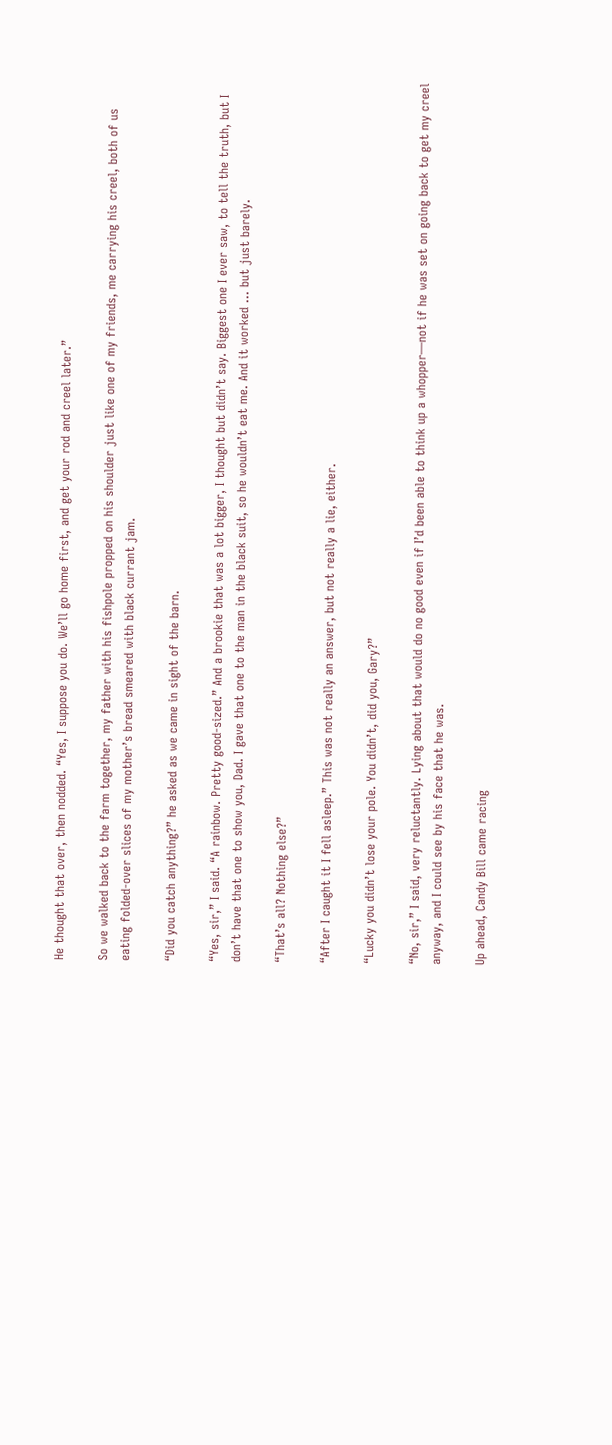He thought that over, then nodded. “Yes, I suppose you do. We’ll go home first, and get your rod and creel later.”

So we walked back to the farm together, my father with his fishpole propped on his shoulder just like one of my friends, me carrying his creel, both of us eating folded-over slices of my mother’s bread smeared with black currant jam.

“Did you catch anything?” he asked as we came in sight of the barn.

“Yes, sir,” I said. “A rainbow. Pretty good-sized.” And a brookie that was a lot bigger, I thought but didn’t say. Biggest one I ever saw, to tell the truth, but I don’t have that one to show you, Dad. I gave that one to the man in the black suit, so he wouldn’t eat me. And it worked … but just barely.

“That’s all? Nothing else?”

“After I caught it I fell asleep.” This was not really an answer, but not really a lie, either.

“Lucky you didn’t lose your pole. You didn’t, did you, Gary?”

“No, sir,” I said, very reluctantly. Lying about that would do no good even if I’d been able to think up a whopper—not if he was set on going back to get my creel anyway, and I could see by his face that he was.

Up ahead, Candy Bill came racing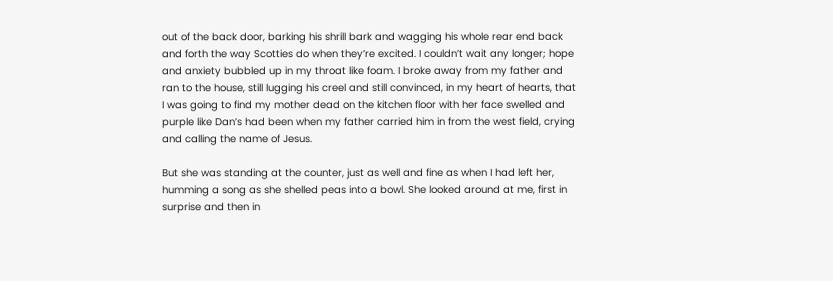out of the back door, barking his shrill bark and wagging his whole rear end back and forth the way Scotties do when they’re excited. I couldn’t wait any longer; hope and anxiety bubbled up in my throat like foam. I broke away from my father and ran to the house, still lugging his creel and still convinced, in my heart of hearts, that I was going to find my mother dead on the kitchen floor with her face swelled and purple like Dan’s had been when my father carried him in from the west field, crying and calling the name of Jesus.

But she was standing at the counter, just as well and fine as when I had left her, humming a song as she shelled peas into a bowl. She looked around at me, first in surprise and then in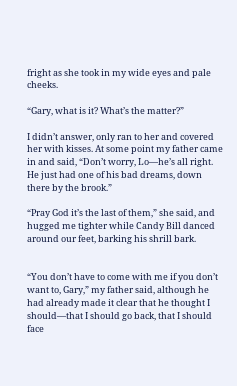fright as she took in my wide eyes and pale cheeks.

“Gary, what is it? What’s the matter?”

I didn’t answer, only ran to her and covered her with kisses. At some point my father came in and said, “Don’t worry, Lo—he’s all right. He just had one of his bad dreams, down there by the brook.”

“Pray God it’s the last of them,” she said, and hugged me tighter while Candy Bill danced around our feet, barking his shrill bark.


“You don’t have to come with me if you don’t want to, Gary,” my father said, although he had already made it clear that he thought I should—that I should go back, that I should face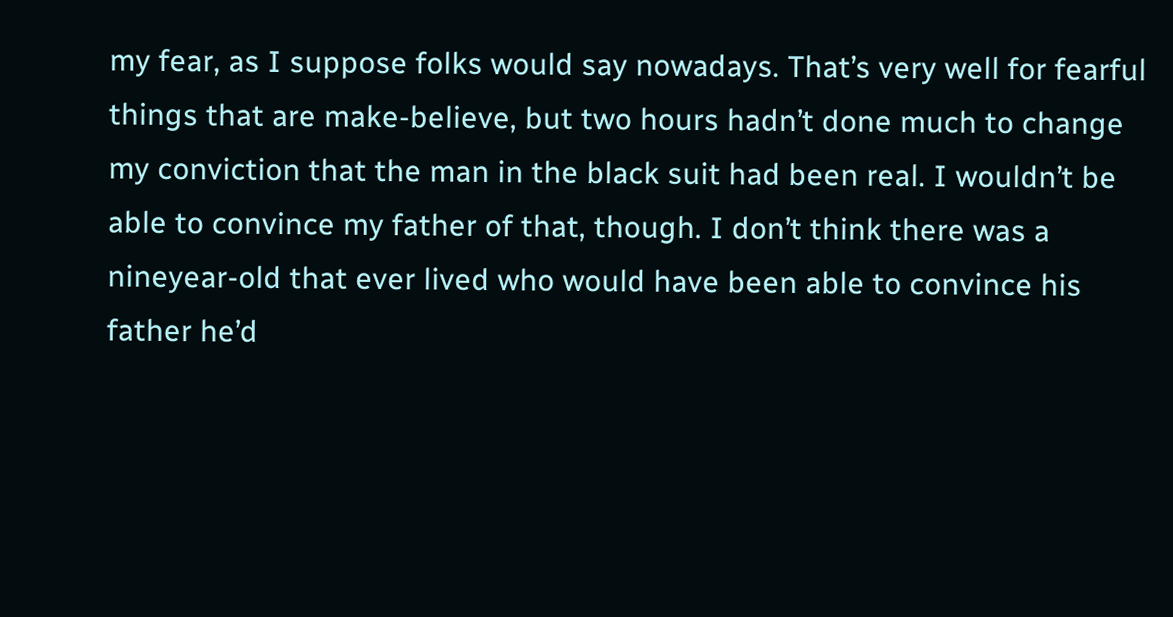my fear, as I suppose folks would say nowadays. That’s very well for fearful things that are make-believe, but two hours hadn’t done much to change my conviction that the man in the black suit had been real. I wouldn’t be able to convince my father of that, though. I don’t think there was a nineyear-old that ever lived who would have been able to convince his father he’d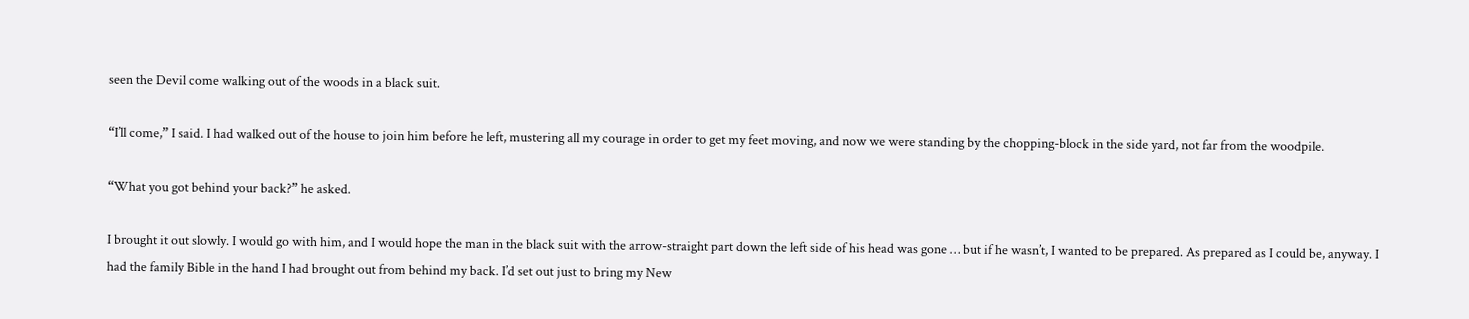seen the Devil come walking out of the woods in a black suit.

“I’ll come,” I said. I had walked out of the house to join him before he left, mustering all my courage in order to get my feet moving, and now we were standing by the chopping-block in the side yard, not far from the woodpile.

“What you got behind your back?” he asked.

I brought it out slowly. I would go with him, and I would hope the man in the black suit with the arrow-straight part down the left side of his head was gone … but if he wasn’t, I wanted to be prepared. As prepared as I could be, anyway. I had the family Bible in the hand I had brought out from behind my back. I’d set out just to bring my New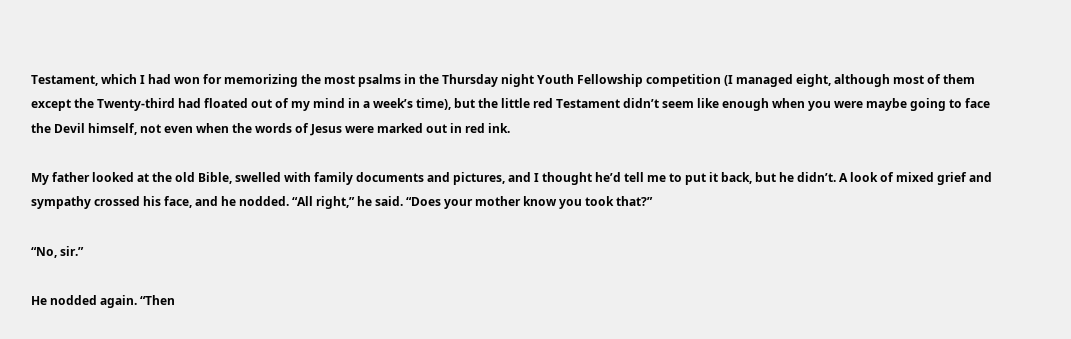Testament, which I had won for memorizing the most psalms in the Thursday night Youth Fellowship competition (I managed eight, although most of them except the Twenty-third had floated out of my mind in a week’s time), but the little red Testament didn’t seem like enough when you were maybe going to face the Devil himself, not even when the words of Jesus were marked out in red ink.

My father looked at the old Bible, swelled with family documents and pictures, and I thought he’d tell me to put it back, but he didn’t. A look of mixed grief and sympathy crossed his face, and he nodded. “All right,” he said. “Does your mother know you took that?”

“No, sir.”

He nodded again. “Then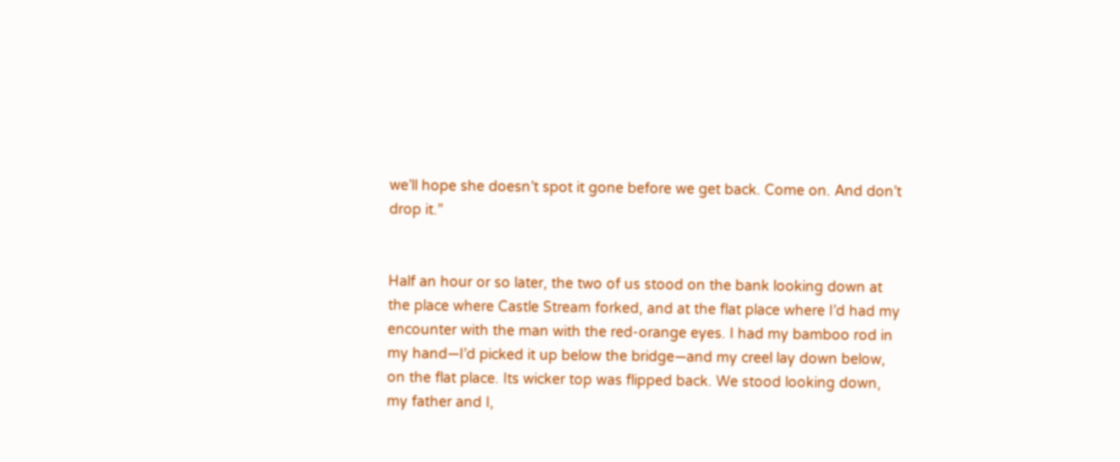we’ll hope she doesn’t spot it gone before we get back. Come on. And don’t drop it.”


Half an hour or so later, the two of us stood on the bank looking down at the place where Castle Stream forked, and at the flat place where I’d had my encounter with the man with the red-orange eyes. I had my bamboo rod in my hand—I’d picked it up below the bridge—and my creel lay down below, on the flat place. Its wicker top was flipped back. We stood looking down, my father and I,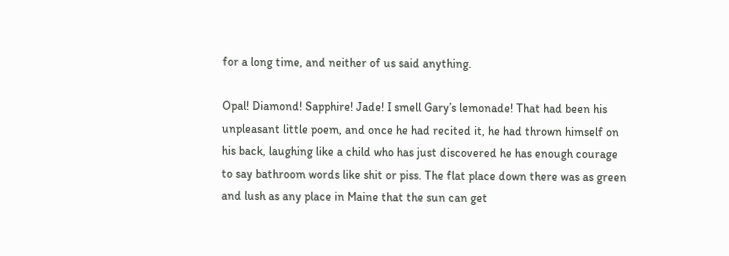for a long time, and neither of us said anything.

Opal! Diamond! Sapphire! Jade! I smell Gary’s lemonade! That had been his unpleasant little poem, and once he had recited it, he had thrown himself on his back, laughing like a child who has just discovered he has enough courage to say bathroom words like shit or piss. The flat place down there was as green and lush as any place in Maine that the sun can get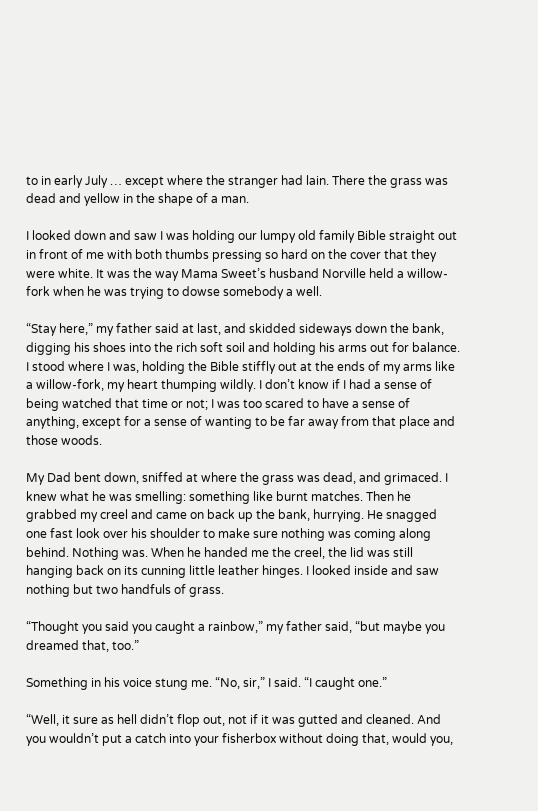to in early July … except where the stranger had lain. There the grass was dead and yellow in the shape of a man.

I looked down and saw I was holding our lumpy old family Bible straight out in front of me with both thumbs pressing so hard on the cover that they were white. It was the way Mama Sweet’s husband Norville held a willow-fork when he was trying to dowse somebody a well.

“Stay here,” my father said at last, and skidded sideways down the bank, digging his shoes into the rich soft soil and holding his arms out for balance. I stood where I was, holding the Bible stiffly out at the ends of my arms like a willow-fork, my heart thumping wildly. I don’t know if I had a sense of being watched that time or not; I was too scared to have a sense of anything, except for a sense of wanting to be far away from that place and those woods.

My Dad bent down, sniffed at where the grass was dead, and grimaced. I knew what he was smelling: something like burnt matches. Then he grabbed my creel and came on back up the bank, hurrying. He snagged one fast look over his shoulder to make sure nothing was coming along behind. Nothing was. When he handed me the creel, the lid was still hanging back on its cunning little leather hinges. I looked inside and saw nothing but two handfuls of grass.

“Thought you said you caught a rainbow,” my father said, “but maybe you dreamed that, too.”

Something in his voice stung me. “No, sir,” I said. “I caught one.”

“Well, it sure as hell didn’t flop out, not if it was gutted and cleaned. And you wouldn’t put a catch into your fisherbox without doing that, would you,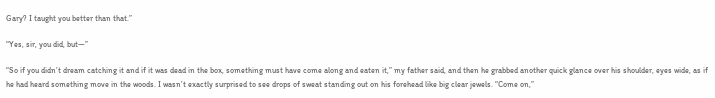Gary? I taught you better than that.”

“Yes, sir, you did, but—”

“So if you didn’t dream catching it and if it was dead in the box, something must have come along and eaten it,” my father said, and then he grabbed another quick glance over his shoulder, eyes wide, as if he had heard something move in the woods. I wasn’t exactly surprised to see drops of sweat standing out on his forehead like big clear jewels. “Come on,”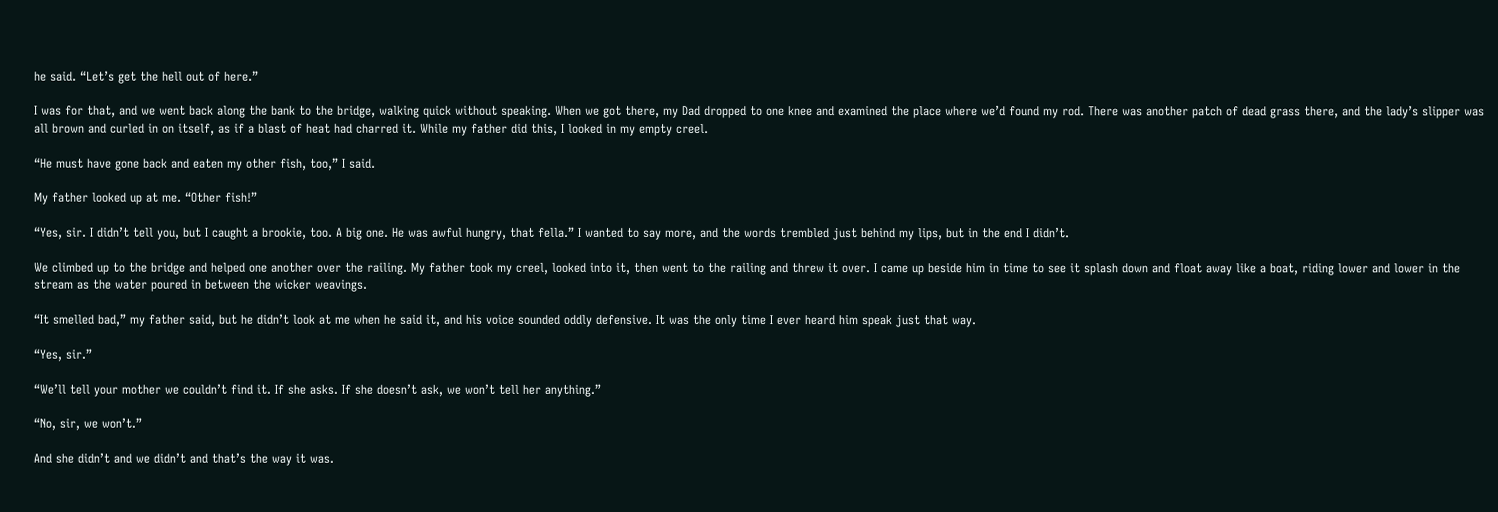he said. “Let’s get the hell out of here.”

I was for that, and we went back along the bank to the bridge, walking quick without speaking. When we got there, my Dad dropped to one knee and examined the place where we’d found my rod. There was another patch of dead grass there, and the lady’s slipper was all brown and curled in on itself, as if a blast of heat had charred it. While my father did this, I looked in my empty creel.

“He must have gone back and eaten my other fish, too,” I said.

My father looked up at me. “Other fish!”

“Yes, sir. I didn’t tell you, but I caught a brookie, too. A big one. He was awful hungry, that fella.” I wanted to say more, and the words trembled just behind my lips, but in the end I didn’t.

We climbed up to the bridge and helped one another over the railing. My father took my creel, looked into it, then went to the railing and threw it over. I came up beside him in time to see it splash down and float away like a boat, riding lower and lower in the stream as the water poured in between the wicker weavings.

“It smelled bad,” my father said, but he didn’t look at me when he said it, and his voice sounded oddly defensive. It was the only time I ever heard him speak just that way.

“Yes, sir.”

“We’ll tell your mother we couldn’t find it. If she asks. If she doesn’t ask, we won’t tell her anything.”

“No, sir, we won’t.”

And she didn’t and we didn’t and that’s the way it was.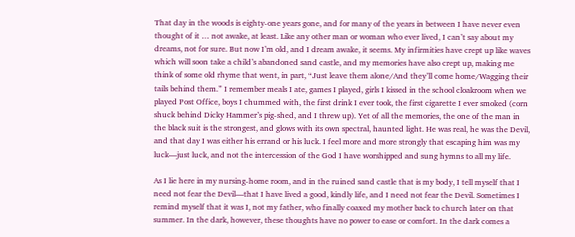That day in the woods is eighty-one years gone, and for many of the years in between I have never even thought of it … not awake, at least. Like any other man or woman who ever lived, I can’t say about my dreams, not for sure. But now I’m old, and I dream awake, it seems. My infirmities have crept up like waves which will soon take a child’s abandoned sand castle, and my memories have also crept up, making me think of some old rhyme that went, in part, “Just leave them alone/And they’ll come home/Wagging their tails behind them.” I remember meals I ate, games I played, girls I kissed in the school cloakroom when we played Post Office, boys I chummed with, the first drink I ever took, the first cigarette I ever smoked (corn shuck behind Dicky Hammer’s pig-shed, and I threw up). Yet of all the memories, the one of the man in the black suit is the strongest, and glows with its own spectral, haunted light. He was real, he was the Devil, and that day I was either his errand or his luck. I feel more and more strongly that escaping him was my luck—just luck, and not the intercession of the God I have worshipped and sung hymns to all my life.

As I lie here in my nursing-home room, and in the ruined sand castle that is my body, I tell myself that I need not fear the Devil—that I have lived a good, kindly life, and I need not fear the Devil. Sometimes I remind myself that it was I, not my father, who finally coaxed my mother back to church later on that summer. In the dark, however, these thoughts have no power to ease or comfort. In the dark comes a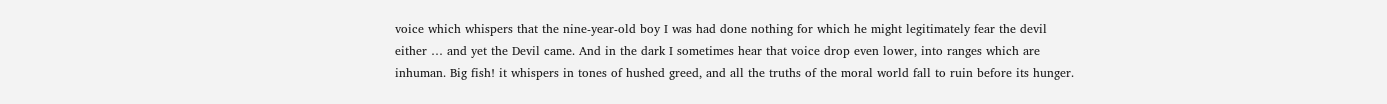voice which whispers that the nine-year-old boy I was had done nothing for which he might legitimately fear the devil either … and yet the Devil came. And in the dark I sometimes hear that voice drop even lower, into ranges which are inhuman. Big fish! it whispers in tones of hushed greed, and all the truths of the moral world fall to ruin before its hunger.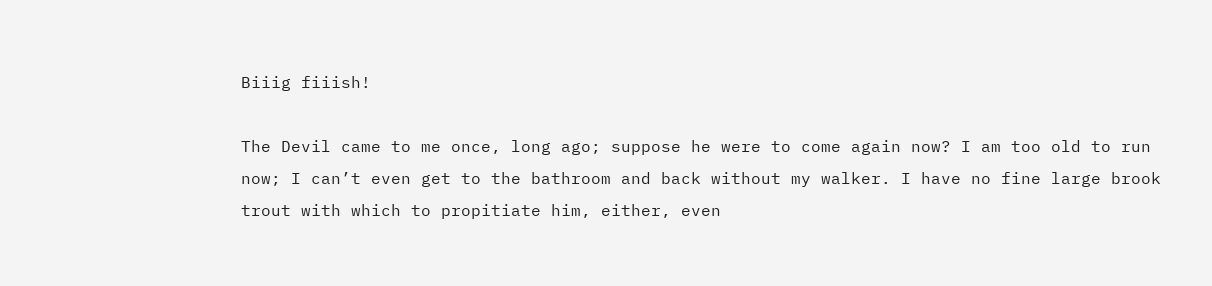Biiig fiiish!

The Devil came to me once, long ago; suppose he were to come again now? I am too old to run now; I can’t even get to the bathroom and back without my walker. I have no fine large brook trout with which to propitiate him, either, even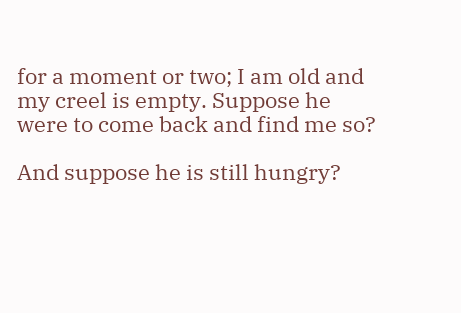for a moment or two; I am old and my creel is empty. Suppose he were to come back and find me so?

And suppose he is still hungry?